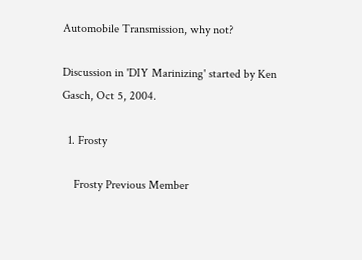Automobile Transmission, why not?

Discussion in 'DIY Marinizing' started by Ken Gasch, Oct 5, 2004.

  1. Frosty

    Frosty Previous Member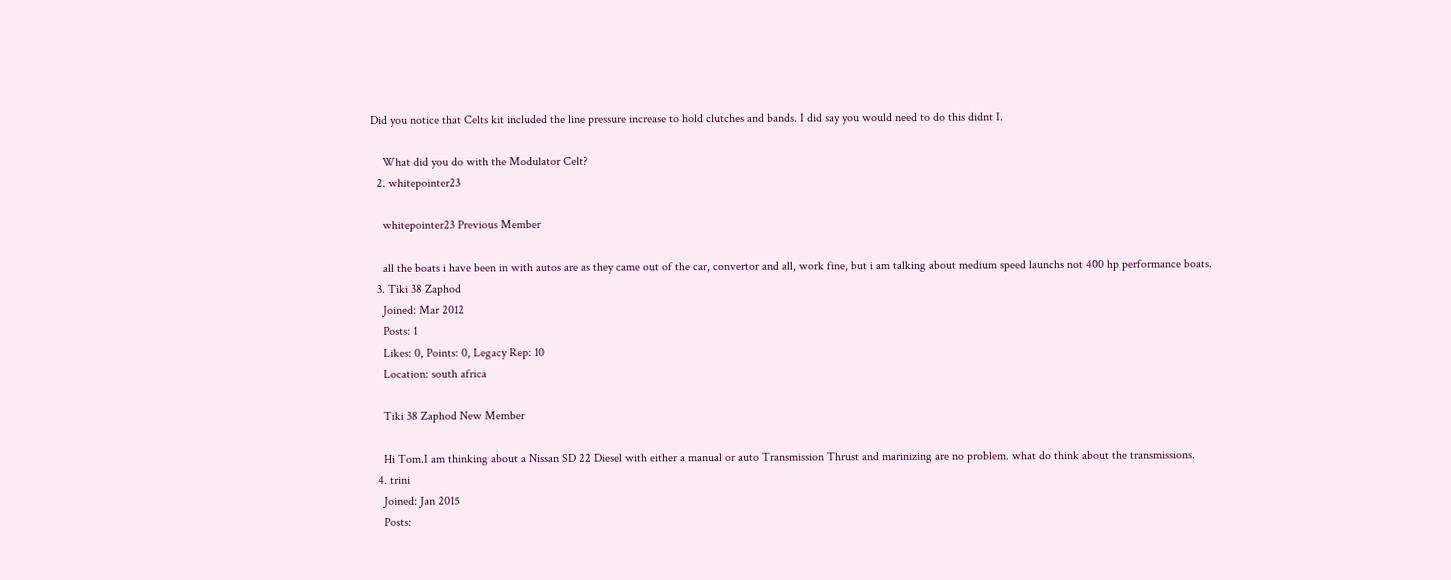Did you notice that Celts kit included the line pressure increase to hold clutches and bands. I did say you would need to do this didnt I.

    What did you do with the Modulator Celt?
  2. whitepointer23

    whitepointer23 Previous Member

    all the boats i have been in with autos are as they came out of the car, convertor and all, work fine, but i am talking about medium speed launchs not 400 hp performance boats.
  3. Tiki 38 Zaphod
    Joined: Mar 2012
    Posts: 1
    Likes: 0, Points: 0, Legacy Rep: 10
    Location: south africa

    Tiki 38 Zaphod New Member

    Hi Tom.I am thinking about a Nissan SD 22 Diesel with either a manual or auto Transmission Thrust and marinizing are no problem. what do think about the transmissions.
  4. trini
    Joined: Jan 2015
    Posts: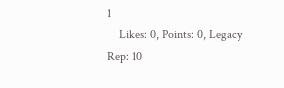1
    Likes: 0, Points: 0, Legacy Rep: 10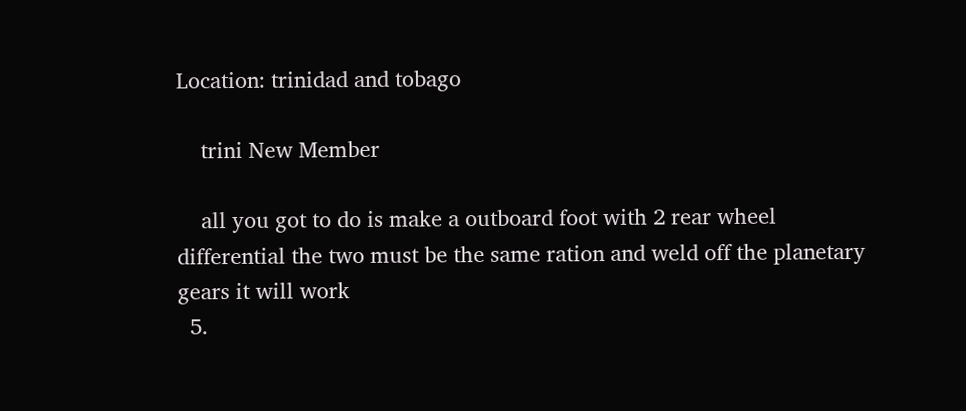Location: trinidad and tobago

    trini New Member

    all you got to do is make a outboard foot with 2 rear wheel differential the two must be the same ration and weld off the planetary gears it will work
  5.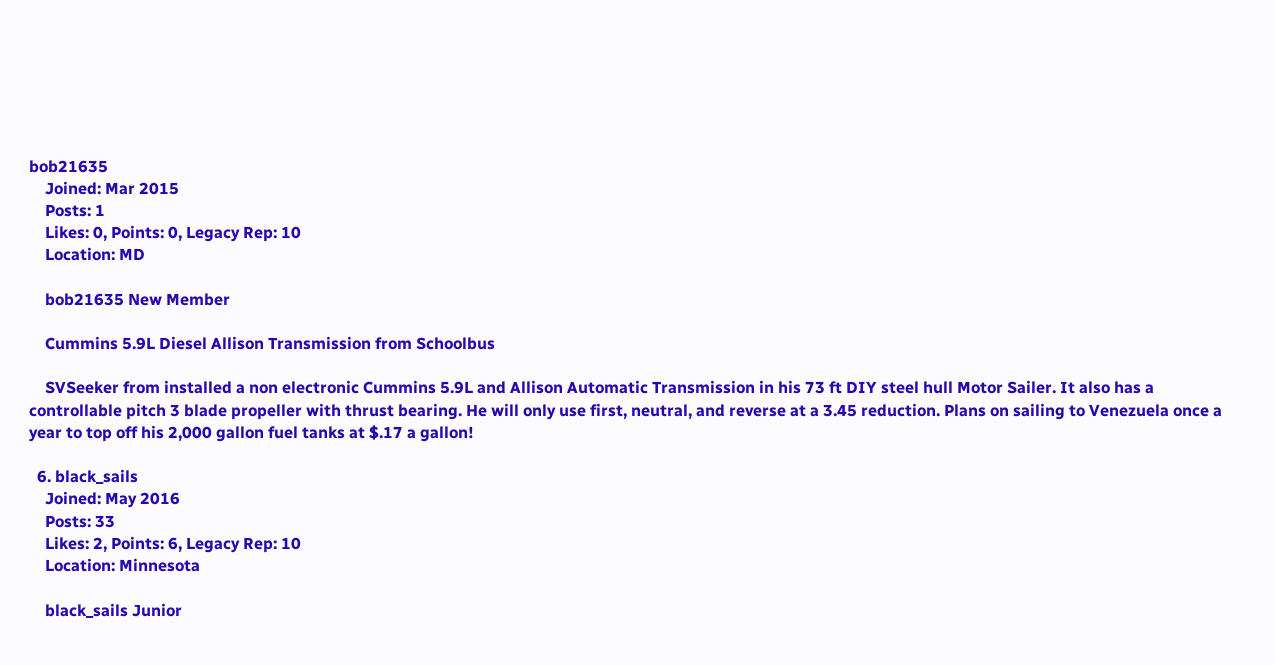bob21635
    Joined: Mar 2015
    Posts: 1
    Likes: 0, Points: 0, Legacy Rep: 10
    Location: MD

    bob21635 New Member

    Cummins 5.9L Diesel Allison Transmission from Schoolbus

    SVSeeker from installed a non electronic Cummins 5.9L and Allison Automatic Transmission in his 73 ft DIY steel hull Motor Sailer. It also has a controllable pitch 3 blade propeller with thrust bearing. He will only use first, neutral, and reverse at a 3.45 reduction. Plans on sailing to Venezuela once a year to top off his 2,000 gallon fuel tanks at $.17 a gallon!

  6. black_sails
    Joined: May 2016
    Posts: 33
    Likes: 2, Points: 6, Legacy Rep: 10
    Location: Minnesota

    black_sails Junior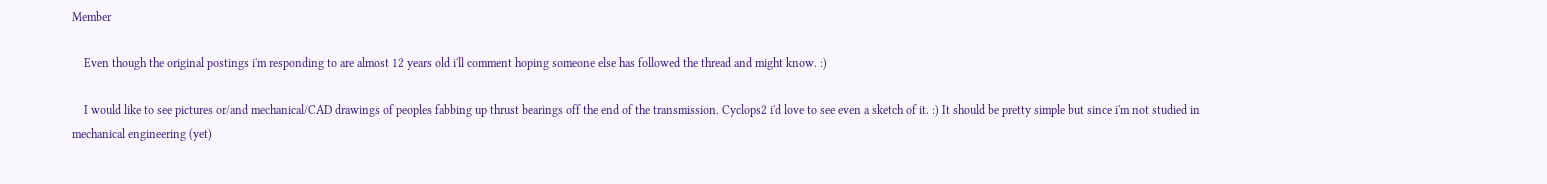Member

    Even though the original postings i'm responding to are almost 12 years old i'll comment hoping someone else has followed the thread and might know. :)

    I would like to see pictures or/and mechanical/CAD drawings of peoples fabbing up thrust bearings off the end of the transmission. Cyclops2 i'd love to see even a sketch of it. :) It should be pretty simple but since i'm not studied in mechanical engineering (yet)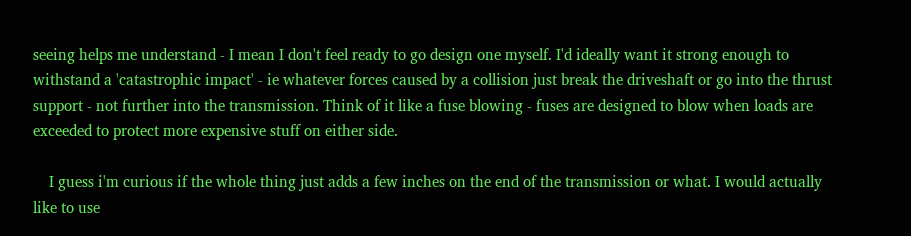seeing helps me understand - I mean I don't feel ready to go design one myself. I'd ideally want it strong enough to withstand a 'catastrophic impact' - ie whatever forces caused by a collision just break the driveshaft or go into the thrust support - not further into the transmission. Think of it like a fuse blowing - fuses are designed to blow when loads are exceeded to protect more expensive stuff on either side.

    I guess i'm curious if the whole thing just adds a few inches on the end of the transmission or what. I would actually like to use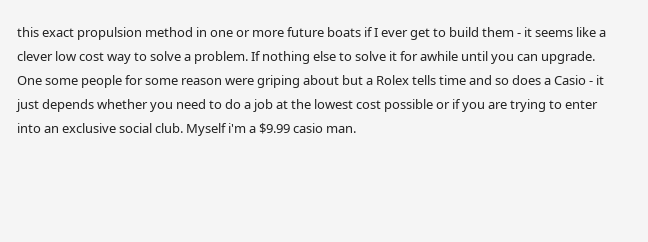this exact propulsion method in one or more future boats if I ever get to build them - it seems like a clever low cost way to solve a problem. If nothing else to solve it for awhile until you can upgrade. One some people for some reason were griping about but a Rolex tells time and so does a Casio - it just depends whether you need to do a job at the lowest cost possible or if you are trying to enter into an exclusive social club. Myself i'm a $9.99 casio man.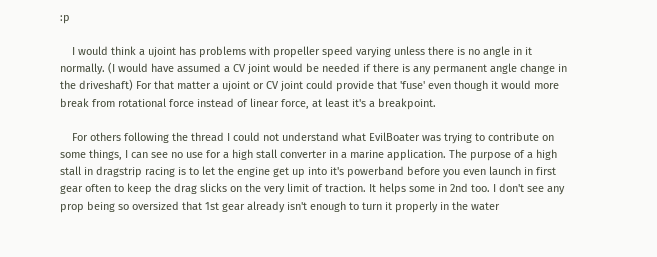:p

    I would think a ujoint has problems with propeller speed varying unless there is no angle in it normally. (I would have assumed a CV joint would be needed if there is any permanent angle change in the driveshaft) For that matter a ujoint or CV joint could provide that 'fuse' even though it would more break from rotational force instead of linear force, at least it's a breakpoint.

    For others following the thread I could not understand what EvilBoater was trying to contribute on some things, I can see no use for a high stall converter in a marine application. The purpose of a high stall in dragstrip racing is to let the engine get up into it's powerband before you even launch in first gear often to keep the drag slicks on the very limit of traction. It helps some in 2nd too. I don't see any prop being so oversized that 1st gear already isn't enough to turn it properly in the water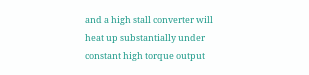and a high stall converter will heat up substantially under constant high torque output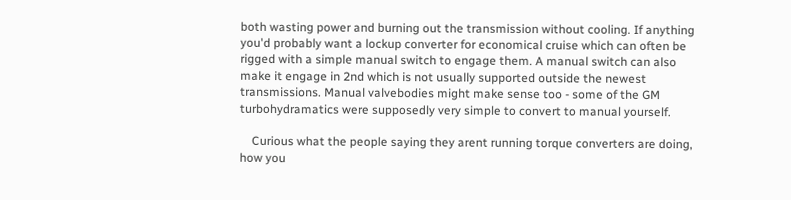both wasting power and burning out the transmission without cooling. If anything you'd probably want a lockup converter for economical cruise which can often be rigged with a simple manual switch to engage them. A manual switch can also make it engage in 2nd which is not usually supported outside the newest transmissions. Manual valvebodies might make sense too - some of the GM turbohydramatics were supposedly very simple to convert to manual yourself.

    Curious what the people saying they arent running torque converters are doing, how you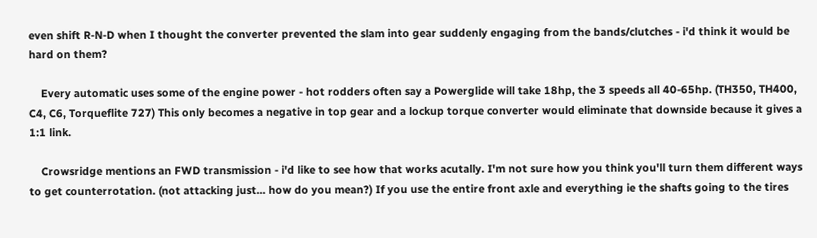even shift R-N-D when I thought the converter prevented the slam into gear suddenly engaging from the bands/clutches - i'd think it would be hard on them?

    Every automatic uses some of the engine power - hot rodders often say a Powerglide will take 18hp, the 3 speeds all 40-65hp. (TH350, TH400, C4, C6, Torqueflite 727) This only becomes a negative in top gear and a lockup torque converter would eliminate that downside because it gives a 1:1 link.

    Crowsridge mentions an FWD transmission - i'd like to see how that works acutally. I'm not sure how you think you'll turn them different ways to get counterrotation. (not attacking just... how do you mean?) If you use the entire front axle and everything ie the shafts going to the tires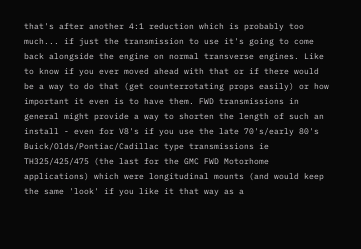that's after another 4:1 reduction which is probably too much... if just the transmission to use it's going to come back alongside the engine on normal transverse engines. Like to know if you ever moved ahead with that or if there would be a way to do that (get counterrotating props easily) or how important it even is to have them. FWD transmissions in general might provide a way to shorten the length of such an install - even for V8's if you use the late 70's/early 80's Buick/Olds/Pontiac/Cadillac type transmissions ie TH325/425/475 (the last for the GMC FWD Motorhome applications) which were longitudinal mounts (and would keep the same 'look' if you like it that way as a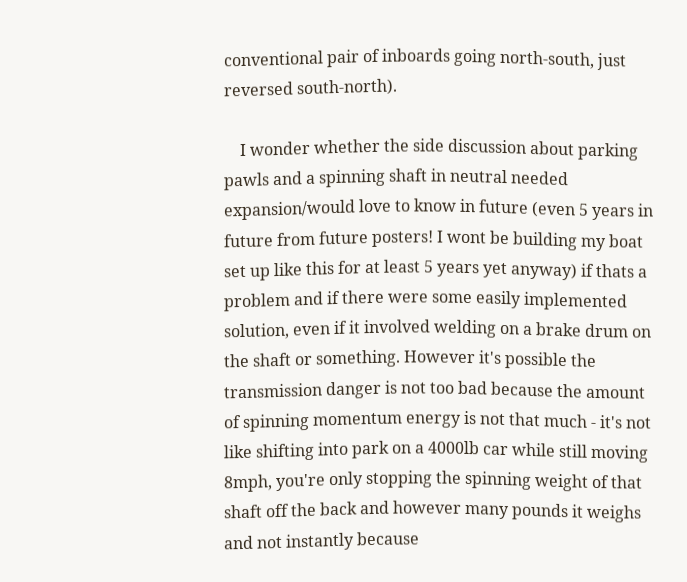conventional pair of inboards going north-south, just reversed south-north).

    I wonder whether the side discussion about parking pawls and a spinning shaft in neutral needed expansion/would love to know in future (even 5 years in future from future posters! I wont be building my boat set up like this for at least 5 years yet anyway) if thats a problem and if there were some easily implemented solution, even if it involved welding on a brake drum on the shaft or something. However it's possible the transmission danger is not too bad because the amount of spinning momentum energy is not that much - it's not like shifting into park on a 4000lb car while still moving 8mph, you're only stopping the spinning weight of that shaft off the back and however many pounds it weighs and not instantly because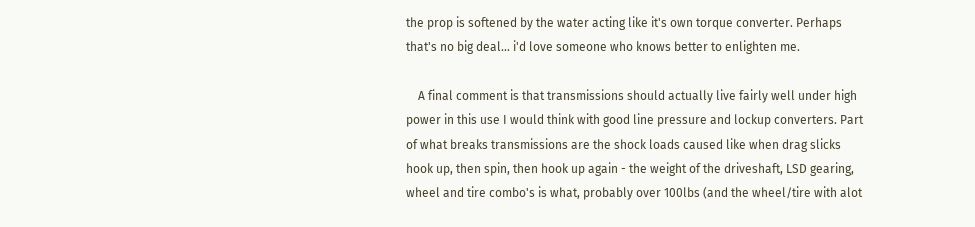the prop is softened by the water acting like it's own torque converter. Perhaps that's no big deal... i'd love someone who knows better to enlighten me.

    A final comment is that transmissions should actually live fairly well under high power in this use I would think with good line pressure and lockup converters. Part of what breaks transmissions are the shock loads caused like when drag slicks hook up, then spin, then hook up again - the weight of the driveshaft, LSD gearing, wheel and tire combo's is what, probably over 100lbs (and the wheel/tire with alot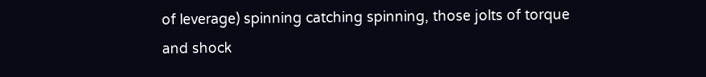of leverage) spinning catching spinning, those jolts of torque and shock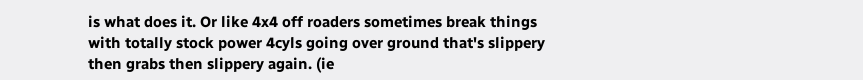is what does it. Or like 4x4 off roaders sometimes break things with totally stock power 4cyls going over ground that's slippery then grabs then slippery again. (ie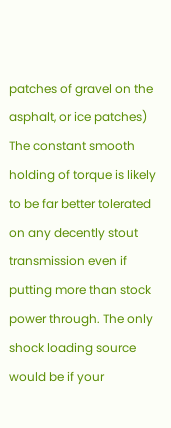patches of gravel on the asphalt, or ice patches) The constant smooth holding of torque is likely to be far better tolerated on any decently stout transmission even if putting more than stock power through. The only shock loading source would be if your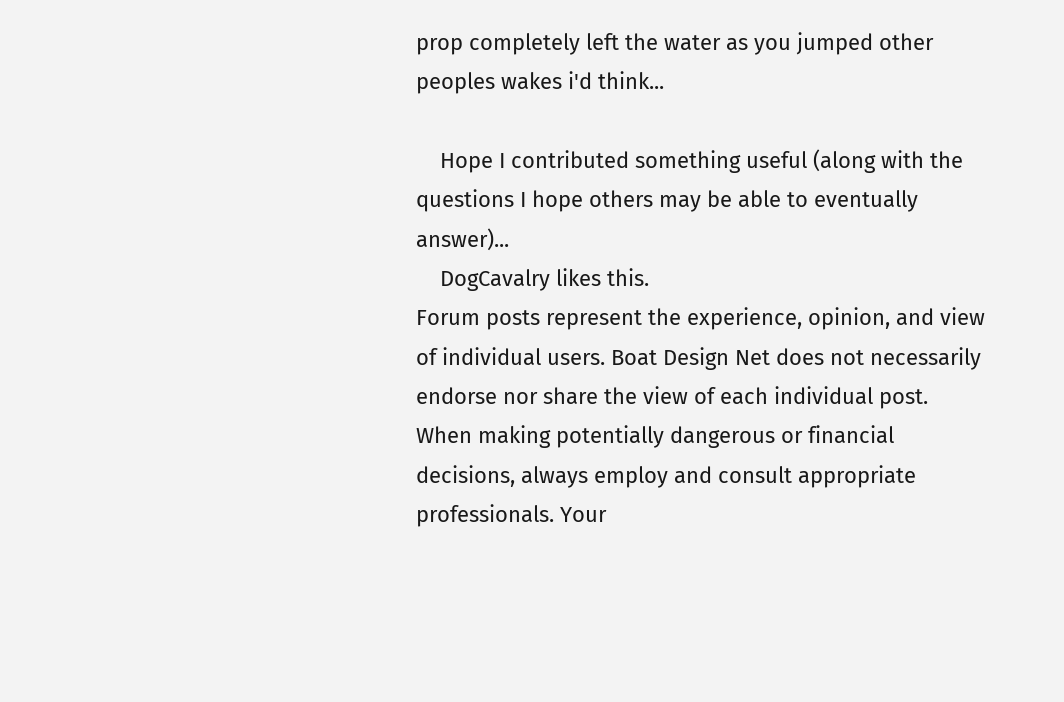prop completely left the water as you jumped other peoples wakes i'd think...

    Hope I contributed something useful (along with the questions I hope others may be able to eventually answer)...
    DogCavalry likes this.
Forum posts represent the experience, opinion, and view of individual users. Boat Design Net does not necessarily endorse nor share the view of each individual post.
When making potentially dangerous or financial decisions, always employ and consult appropriate professionals. Your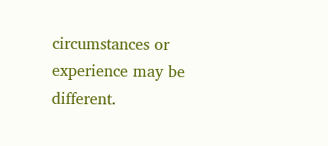circumstances or experience may be different.